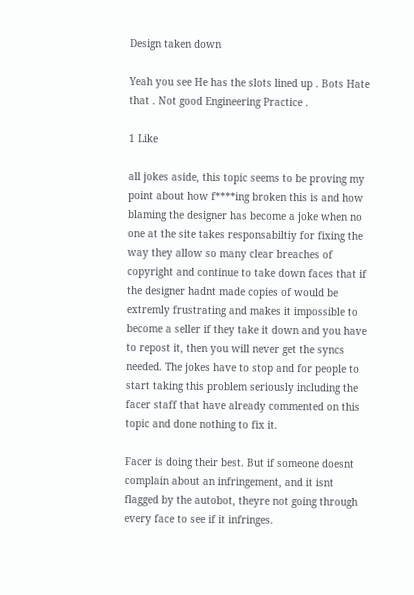Design taken down

Yeah you see He has the slots lined up . Bots Hate that . Not good Engineering Practice .

1 Like

all jokes aside, this topic seems to be proving my point about how f****ing broken this is and how blaming the designer has become a joke when no one at the site takes responsabiltiy for fixing the way they allow so many clear breaches of copyright and continue to take down faces that if the designer hadnt made copies of would be extremly frustrating and makes it impossible to become a seller if they take it down and you have to repost it, then you will never get the syncs needed. The jokes have to stop and for people to start taking this problem seriously including the facer staff that have already commented on this topic and done nothing to fix it.

Facer is doing their best. But if someone doesnt complain about an infringement, and it isnt flagged by the autobot, theyre not going through every face to see if it infringes.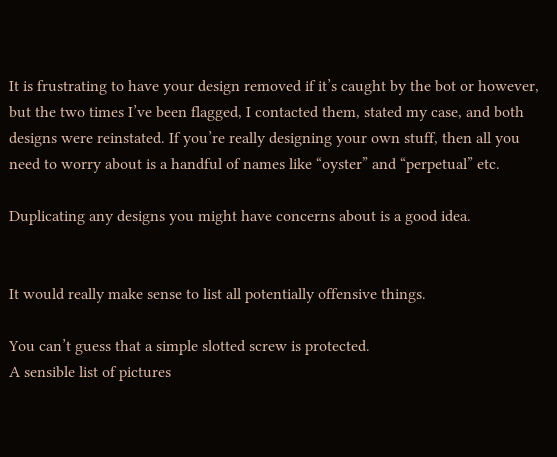It is frustrating to have your design removed if it’s caught by the bot or however, but the two times I’ve been flagged, I contacted them, stated my case, and both designs were reinstated. If you’re really designing your own stuff, then all you need to worry about is a handful of names like “oyster” and “perpetual” etc.

Duplicating any designs you might have concerns about is a good idea.


It would really make sense to list all potentially offensive things.

You can’t guess that a simple slotted screw is protected.
A sensible list of pictures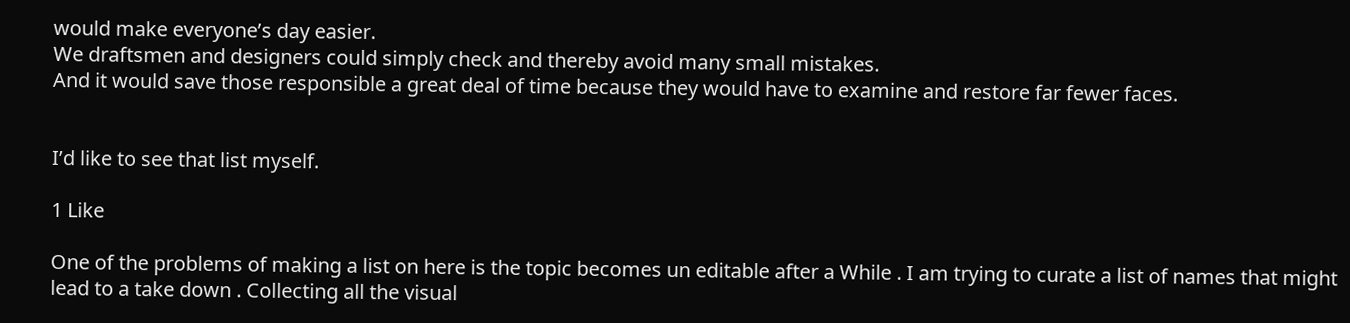would make everyone’s day easier.
We draftsmen and designers could simply check and thereby avoid many small mistakes.
And it would save those responsible a great deal of time because they would have to examine and restore far fewer faces.


I’d like to see that list myself.

1 Like

One of the problems of making a list on here is the topic becomes un editable after a While . I am trying to curate a list of names that might lead to a take down . Collecting all the visual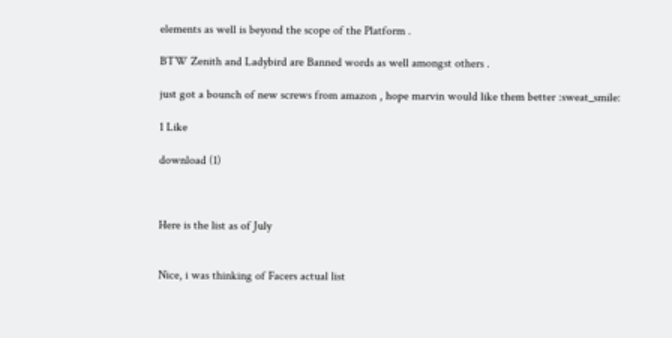elements as well is beyond the scope of the Platform .

BTW Zenith and Ladybird are Banned words as well amongst others .

just got a bounch of new screws from amazon , hope marvin would like them better :sweat_smile:

1 Like

download (1)



Here is the list as of July


Nice, i was thinking of Facers actual list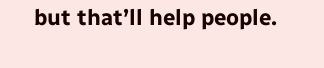but that’ll help people.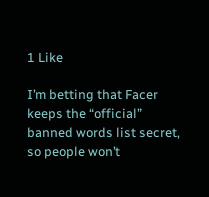1 Like

I’m betting that Facer keeps the “official” banned words list secret, so people won’t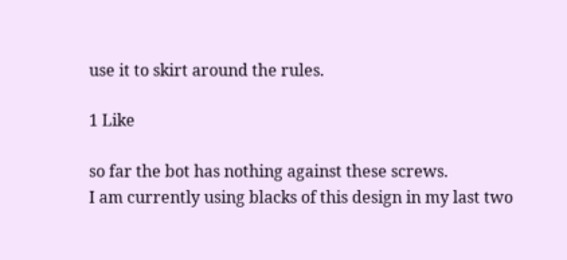use it to skirt around the rules.

1 Like

so far the bot has nothing against these screws.
I am currently using blacks of this design in my last two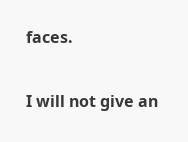faces.

I will not give an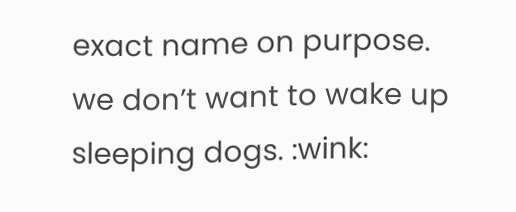exact name on purpose.
we don’t want to wake up sleeping dogs. :wink: